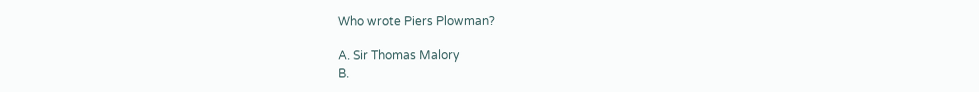Who wrote Piers Plowman?

A. Sir Thomas Malory
B.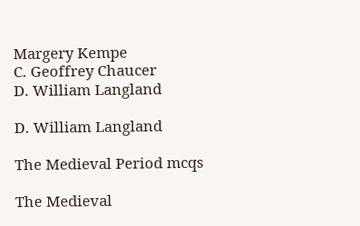Margery Kempe
C. Geoffrey Chaucer
D. William Langland

D. William Langland

The Medieval Period mcqs

The Medieval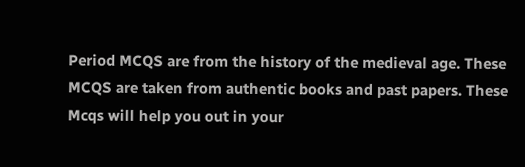Period MCQS are from the history of the medieval age. These MCQS are taken from authentic books and past papers. These Mcqs will help you out in your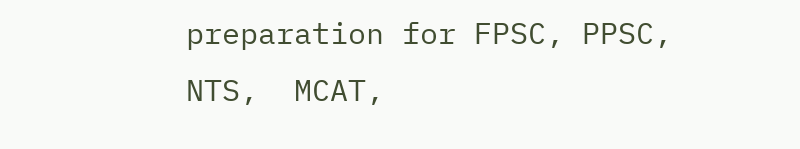preparation for FPSC, PPSC, NTS,  MCAT,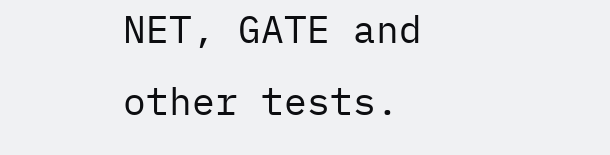NET, GATE and other tests.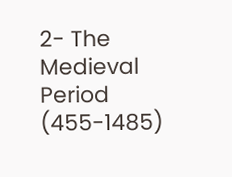2- The Medieval Period (455-1485)